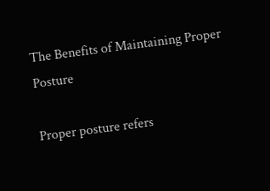The Benefits of Maintaining Proper Posture

Proper posture refers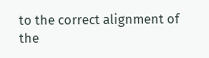to the correct alignment of the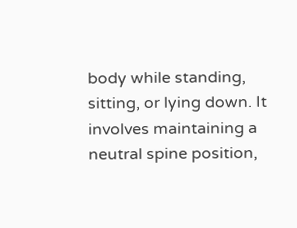body while standing, sitting, or lying down. It involves maintaining a neutral spine position,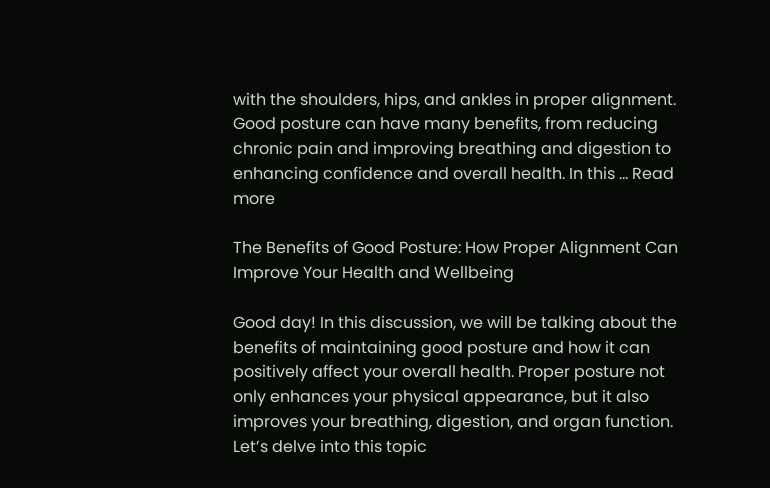with the shoulders, hips, and ankles in proper alignment. Good posture can have many benefits, from reducing chronic pain and improving breathing and digestion to enhancing confidence and overall health. In this … Read more

The Benefits of Good Posture: How Proper Alignment Can Improve Your Health and Wellbeing

Good day! In this discussion, we will be talking about the benefits of maintaining good posture and how it can positively affect your overall health. Proper posture not only enhances your physical appearance, but it also improves your breathing, digestion, and organ function. Let’s delve into this topic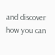and discover how you can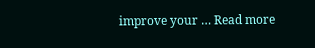improve your … Read more